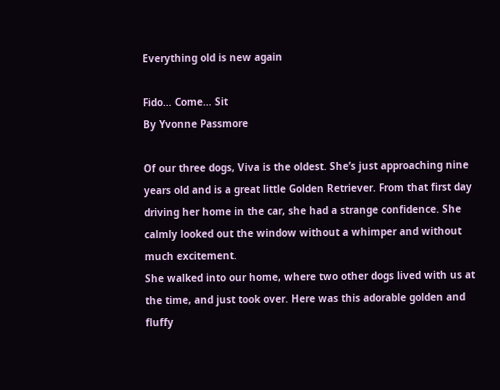Everything old is new again

Fido… Come… Sit
By Yvonne Passmore

Of our three dogs, Viva is the oldest. She’s just approaching nine years old and is a great little Golden Retriever. From that first day driving her home in the car, she had a strange confidence. She calmly looked out the window without a whimper and without much excitement.
She walked into our home, where two other dogs lived with us at the time, and just took over. Here was this adorable golden and fluffy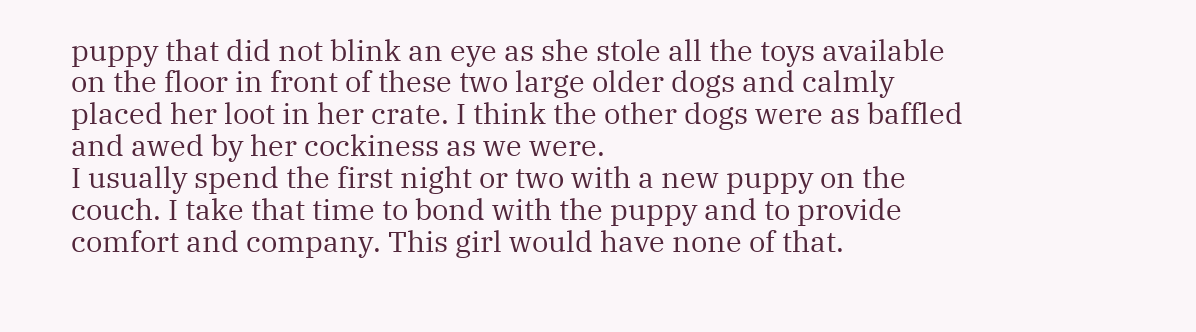puppy that did not blink an eye as she stole all the toys available on the floor in front of these two large older dogs and calmly placed her loot in her crate. I think the other dogs were as baffled and awed by her cockiness as we were.
I usually spend the first night or two with a new puppy on the couch. I take that time to bond with the puppy and to provide comfort and company. This girl would have none of that.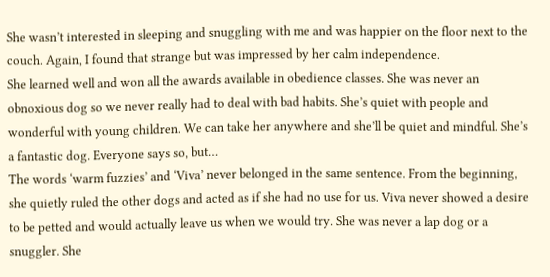She wasn’t interested in sleeping and snuggling with me and was happier on the floor next to the couch. Again, I found that strange but was impressed by her calm independence.
She learned well and won all the awards available in obedience classes. She was never an obnoxious dog so we never really had to deal with bad habits. She’s quiet with people and wonderful with young children. We can take her anywhere and she’ll be quiet and mindful. She’s a fantastic dog. Everyone says so, but…
The words ‘warm fuzzies’ and ‘Viva’ never belonged in the same sentence. From the beginning, she quietly ruled the other dogs and acted as if she had no use for us. Viva never showed a desire to be petted and would actually leave us when we would try. She was never a lap dog or a snuggler. She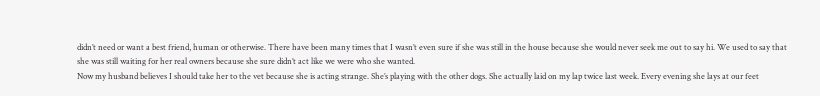didn’t need or want a best friend, human or otherwise. There have been many times that I wasn’t even sure if she was still in the house because she would never seek me out to say hi. We used to say that she was still waiting for her real owners because she sure didn’t act like we were who she wanted.
Now my husband believes I should take her to the vet because she is acting strange. She’s playing with the other dogs. She actually laid on my lap twice last week. Every evening she lays at our feet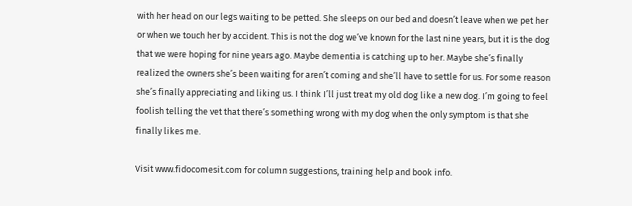with her head on our legs waiting to be petted. She sleeps on our bed and doesn’t leave when we pet her or when we touch her by accident. This is not the dog we’ve known for the last nine years, but it is the dog that we were hoping for nine years ago. Maybe dementia is catching up to her. Maybe she’s finally realized the owners she’s been waiting for aren’t coming and she’ll have to settle for us. For some reason she’s finally appreciating and liking us. I think I’ll just treat my old dog like a new dog. I’m going to feel foolish telling the vet that there’s something wrong with my dog when the only symptom is that she finally likes me.

Visit www.fidocomesit.com for column suggestions, training help and book info.